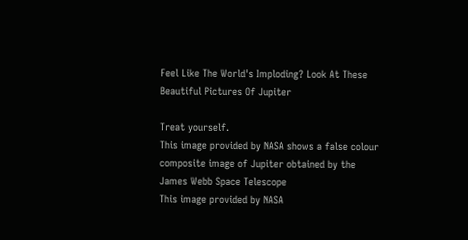Feel Like The World's Imploding? Look At These Beautiful Pictures Of Jupiter

Treat yourself.
This image provided by NASA shows a false colour composite image of Jupiter obtained by the James Webb Space Telescope
This image provided by NASA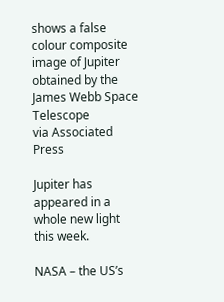shows a false colour composite image of Jupiter obtained by the James Webb Space Telescope
via Associated Press

Jupiter has appeared in a whole new light this week.

NASA – the US’s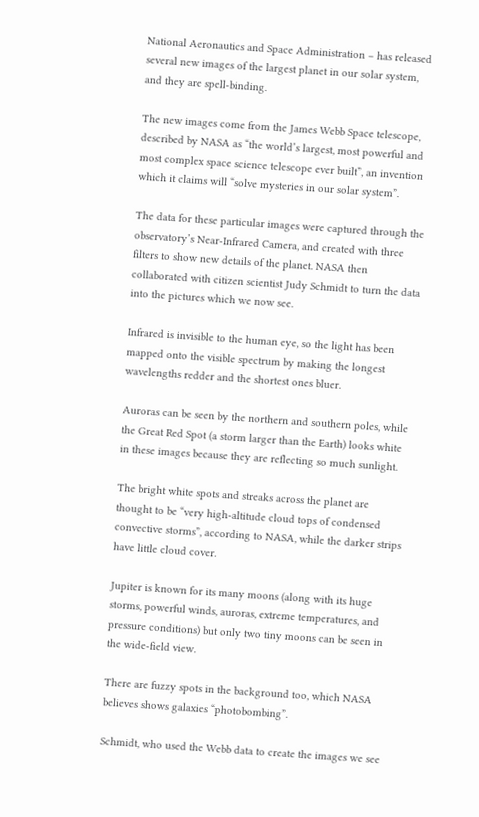National Aeronautics and Space Administration – has released several new images of the largest planet in our solar system, and they are spell-binding.

The new images come from the James Webb Space telescope, described by NASA as “the world’s largest, most powerful and most complex space science telescope ever built”, an invention which it claims will “solve mysteries in our solar system”.

The data for these particular images were captured through the observatory’s Near-Infrared Camera, and created with three filters to show new details of the planet. NASA then collaborated with citizen scientist Judy Schmidt to turn the data into the pictures which we now see.

Infrared is invisible to the human eye, so the light has been mapped onto the visible spectrum by making the longest wavelengths redder and the shortest ones bluer.

Auroras can be seen by the northern and southern poles, while the Great Red Spot (a storm larger than the Earth) looks white in these images because they are reflecting so much sunlight.

The bright white spots and streaks across the planet are thought to be “very high-altitude cloud tops of condensed convective storms”, according to NASA, while the darker strips have little cloud cover.

Jupiter is known for its many moons (along with its huge storms, powerful winds, auroras, extreme temperatures, and pressure conditions) but only two tiny moons can be seen in the wide-field view.

There are fuzzy spots in the background too, which NASA believes shows galaxies “photobombing”.

Schmidt, who used the Webb data to create the images we see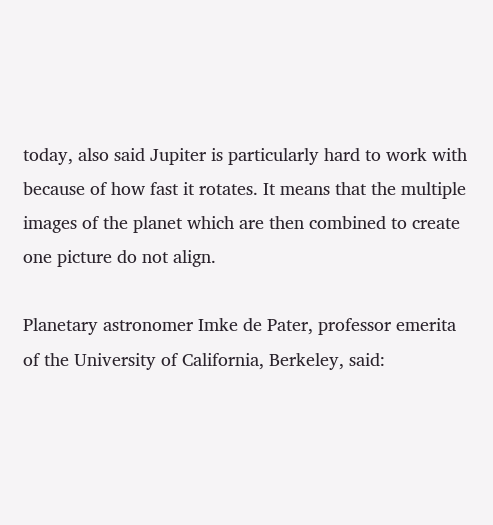today, also said Jupiter is particularly hard to work with because of how fast it rotates. It means that the multiple images of the planet which are then combined to create one picture do not align.

Planetary astronomer Imke de Pater, professor emerita of the University of California, Berkeley, said: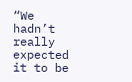“We hadn’t really expected it to be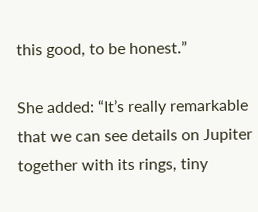this good, to be honest.”

She added: “It’s really remarkable that we can see details on Jupiter together with its rings, tiny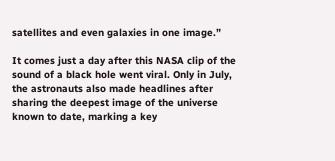satellites and even galaxies in one image.”

It comes just a day after this NASA clip of the sound of a black hole went viral. Only in July, the astronauts also made headlines after sharing the deepest image of the universe known to date, marking a key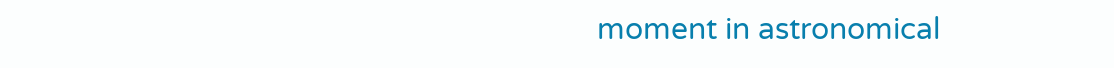moment in astronomical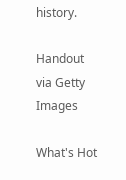history.

Handout via Getty Images

What's Hot